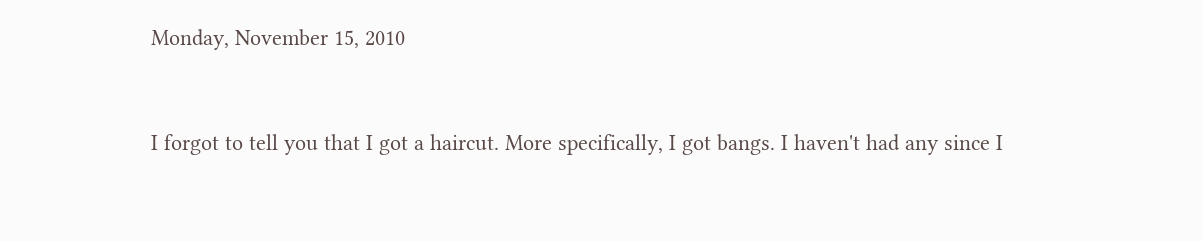Monday, November 15, 2010


I forgot to tell you that I got a haircut. More specifically, I got bangs. I haven't had any since I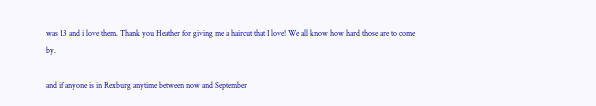was 13 and i love them. Thank you Heather for giving me a haircut that I love! We all know how hard those are to come by.

and if anyone is in Rexburg anytime between now and September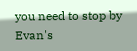you need to stop by Evan's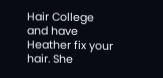Hair College and have Heather fix your hair. She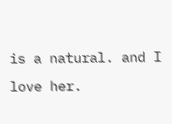is a natural. and I love her.